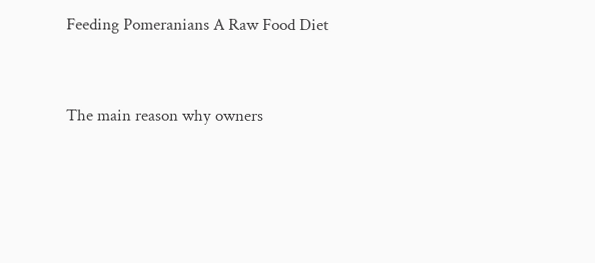Feeding Pomeranians A Raw Food Diet


The main reason why owners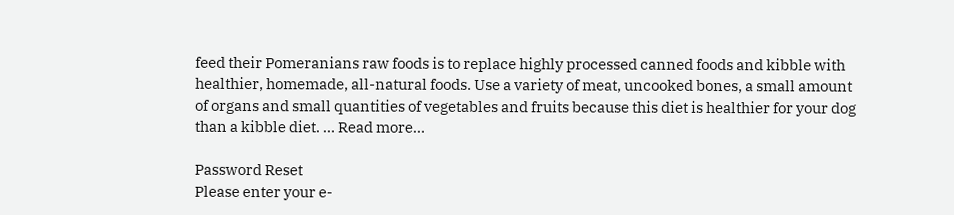feed their Pomeranians raw foods is to replace highly processed canned foods and kibble with healthier, homemade, all-natural foods. Use a variety of meat, uncooked bones, a small amount of organs and small quantities of vegetables and fruits because this diet is healthier for your dog than a kibble diet. … Read more…

Password Reset
Please enter your e-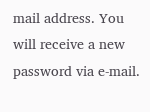mail address. You will receive a new password via e-mail.